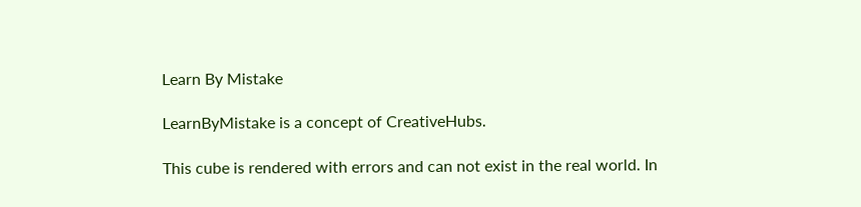Learn By Mistake

LearnByMistake is a concept of CreativeHubs.

This cube is rendered with errors and can not exist in the real world. In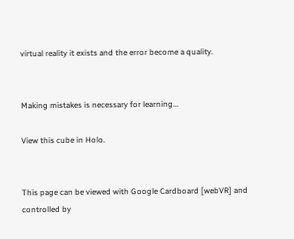virtual reality it exists and the error become a quality.


Making mistakes is necessary for learning...

View this cube in Holo.


This page can be viewed with Google Cardboard [webVR] and controlled by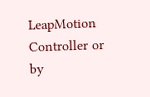LeapMotion Controller or by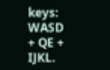keys: WASD + QE + IJKL.